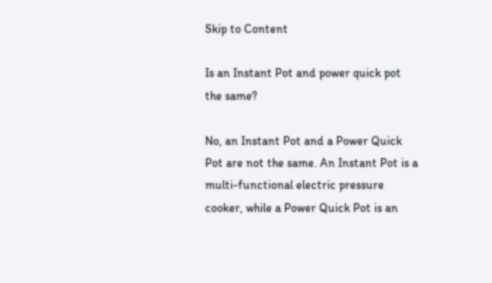Skip to Content

Is an Instant Pot and power quick pot the same?

No, an Instant Pot and a Power Quick Pot are not the same. An Instant Pot is a multi-functional electric pressure cooker, while a Power Quick Pot is an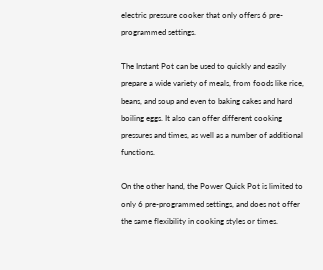electric pressure cooker that only offers 6 pre-programmed settings.

The Instant Pot can be used to quickly and easily prepare a wide variety of meals, from foods like rice, beans, and soup and even to baking cakes and hard boiling eggs. It also can offer different cooking pressures and times, as well as a number of additional functions.

On the other hand, the Power Quick Pot is limited to only 6 pre-programmed settings, and does not offer the same flexibility in cooking styles or times.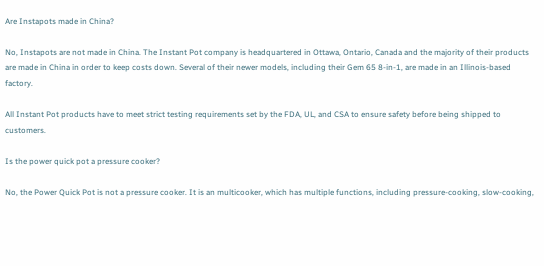Are Instapots made in China?

No, Instapots are not made in China. The Instant Pot company is headquartered in Ottawa, Ontario, Canada and the majority of their products are made in China in order to keep costs down. Several of their newer models, including their Gem 65 8-in-1, are made in an Illinois-based factory.

All Instant Pot products have to meet strict testing requirements set by the FDA, UL, and CSA to ensure safety before being shipped to customers.

Is the power quick pot a pressure cooker?

No, the Power Quick Pot is not a pressure cooker. It is an multicooker, which has multiple functions, including pressure-cooking, slow-cooking,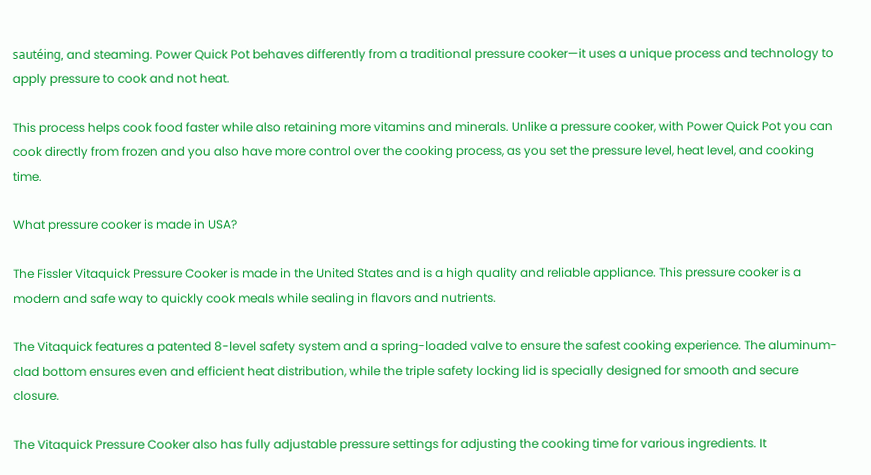sautéing, and steaming. Power Quick Pot behaves differently from a traditional pressure cooker—it uses a unique process and technology to apply pressure to cook and not heat.

This process helps cook food faster while also retaining more vitamins and minerals. Unlike a pressure cooker, with Power Quick Pot you can cook directly from frozen and you also have more control over the cooking process, as you set the pressure level, heat level, and cooking time.

What pressure cooker is made in USA?

The Fissler Vitaquick Pressure Cooker is made in the United States and is a high quality and reliable appliance. This pressure cooker is a modern and safe way to quickly cook meals while sealing in flavors and nutrients.

The Vitaquick features a patented 8-level safety system and a spring-loaded valve to ensure the safest cooking experience. The aluminum-clad bottom ensures even and efficient heat distribution, while the triple safety locking lid is specially designed for smooth and secure closure.

The Vitaquick Pressure Cooker also has fully adjustable pressure settings for adjusting the cooking time for various ingredients. It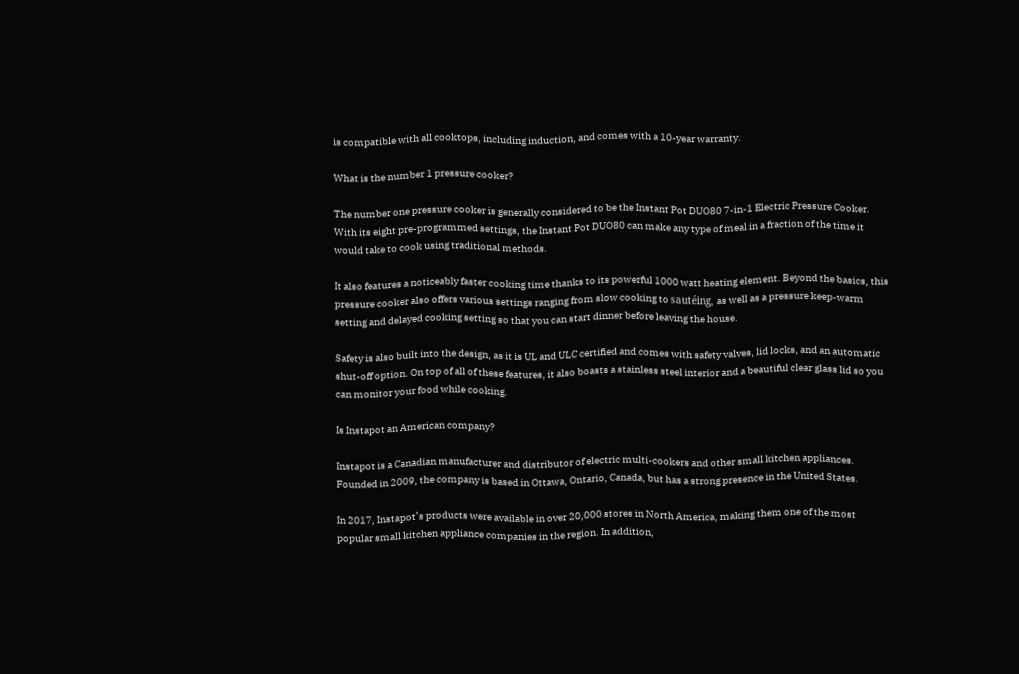is compatible with all cooktops, including induction, and comes with a 10-year warranty.

What is the number 1 pressure cooker?

The number one pressure cooker is generally considered to be the Instant Pot DUO80 7-in-1 Electric Pressure Cooker. With its eight pre-programmed settings, the Instant Pot DUO80 can make any type of meal in a fraction of the time it would take to cook using traditional methods.

It also features a noticeably faster cooking time thanks to its powerful 1000 watt heating element. Beyond the basics, this pressure cooker also offers various settings ranging from slow cooking to sautéing, as well as a pressure keep-warm setting and delayed cooking setting so that you can start dinner before leaving the house.

Safety is also built into the design, as it is UL and ULC certified and comes with safety valves, lid locks, and an automatic shut-off option. On top of all of these features, it also boasts a stainless steel interior and a beautiful clear glass lid so you can monitor your food while cooking.

Is Instapot an American company?

Instapot is a Canadian manufacturer and distributor of electric multi-cookers and other small kitchen appliances. Founded in 2009, the company is based in Ottawa, Ontario, Canada, but has a strong presence in the United States.

In 2017, Instapot’s products were available in over 20,000 stores in North America, making them one of the most popular small kitchen appliance companies in the region. In addition,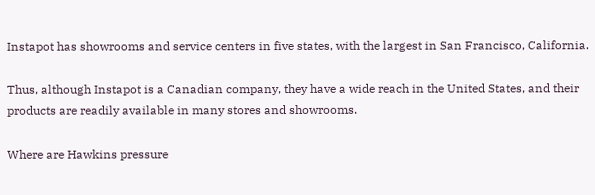Instapot has showrooms and service centers in five states, with the largest in San Francisco, California.

Thus, although Instapot is a Canadian company, they have a wide reach in the United States, and their products are readily available in many stores and showrooms.

Where are Hawkins pressure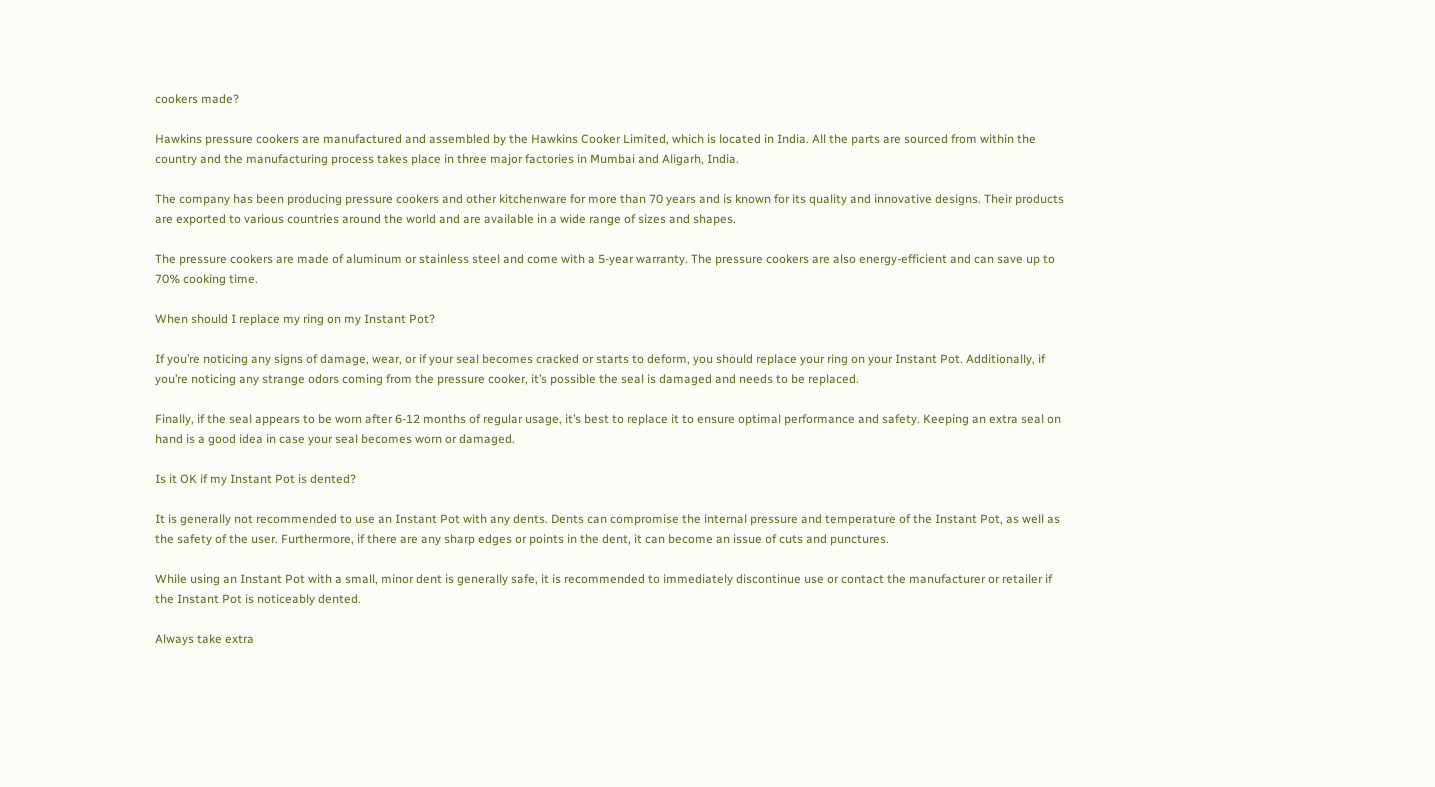cookers made?

Hawkins pressure cookers are manufactured and assembled by the Hawkins Cooker Limited, which is located in India. All the parts are sourced from within the country and the manufacturing process takes place in three major factories in Mumbai and Aligarh, India.

The company has been producing pressure cookers and other kitchenware for more than 70 years and is known for its quality and innovative designs. Their products are exported to various countries around the world and are available in a wide range of sizes and shapes.

The pressure cookers are made of aluminum or stainless steel and come with a 5-year warranty. The pressure cookers are also energy-efficient and can save up to 70% cooking time.

When should I replace my ring on my Instant Pot?

If you’re noticing any signs of damage, wear, or if your seal becomes cracked or starts to deform, you should replace your ring on your Instant Pot. Additionally, if you’re noticing any strange odors coming from the pressure cooker, it’s possible the seal is damaged and needs to be replaced.

Finally, if the seal appears to be worn after 6-12 months of regular usage, it’s best to replace it to ensure optimal performance and safety. Keeping an extra seal on hand is a good idea in case your seal becomes worn or damaged.

Is it OK if my Instant Pot is dented?

It is generally not recommended to use an Instant Pot with any dents. Dents can compromise the internal pressure and temperature of the Instant Pot, as well as the safety of the user. Furthermore, if there are any sharp edges or points in the dent, it can become an issue of cuts and punctures.

While using an Instant Pot with a small, minor dent is generally safe, it is recommended to immediately discontinue use or contact the manufacturer or retailer if the Instant Pot is noticeably dented.

Always take extra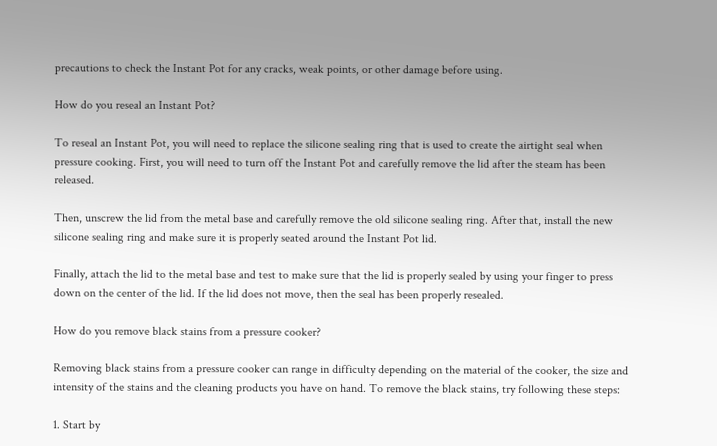precautions to check the Instant Pot for any cracks, weak points, or other damage before using.

How do you reseal an Instant Pot?

To reseal an Instant Pot, you will need to replace the silicone sealing ring that is used to create the airtight seal when pressure cooking. First, you will need to turn off the Instant Pot and carefully remove the lid after the steam has been released.

Then, unscrew the lid from the metal base and carefully remove the old silicone sealing ring. After that, install the new silicone sealing ring and make sure it is properly seated around the Instant Pot lid.

Finally, attach the lid to the metal base and test to make sure that the lid is properly sealed by using your finger to press down on the center of the lid. If the lid does not move, then the seal has been properly resealed.

How do you remove black stains from a pressure cooker?

Removing black stains from a pressure cooker can range in difficulty depending on the material of the cooker, the size and intensity of the stains and the cleaning products you have on hand. To remove the black stains, try following these steps:

1. Start by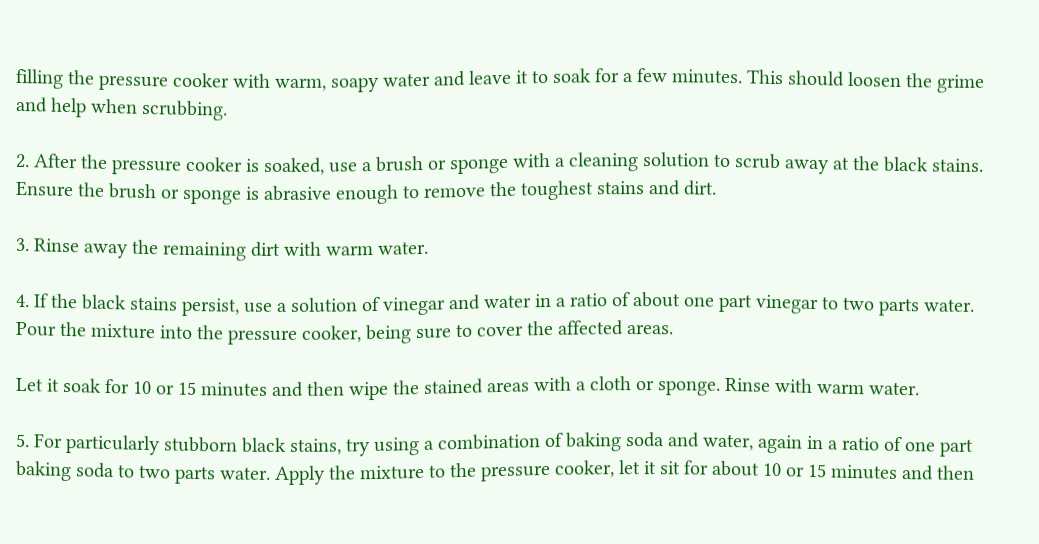filling the pressure cooker with warm, soapy water and leave it to soak for a few minutes. This should loosen the grime and help when scrubbing.

2. After the pressure cooker is soaked, use a brush or sponge with a cleaning solution to scrub away at the black stains. Ensure the brush or sponge is abrasive enough to remove the toughest stains and dirt.

3. Rinse away the remaining dirt with warm water.

4. If the black stains persist, use a solution of vinegar and water in a ratio of about one part vinegar to two parts water. Pour the mixture into the pressure cooker, being sure to cover the affected areas.

Let it soak for 10 or 15 minutes and then wipe the stained areas with a cloth or sponge. Rinse with warm water.

5. For particularly stubborn black stains, try using a combination of baking soda and water, again in a ratio of one part baking soda to two parts water. Apply the mixture to the pressure cooker, let it sit for about 10 or 15 minutes and then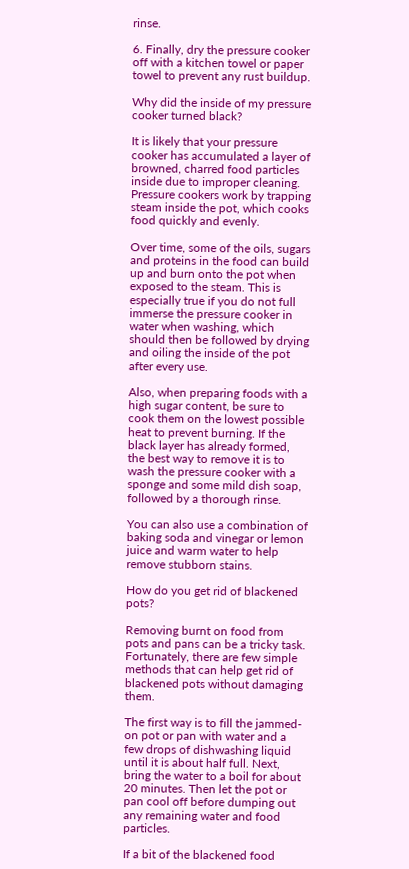rinse.

6. Finally, dry the pressure cooker off with a kitchen towel or paper towel to prevent any rust buildup.

Why did the inside of my pressure cooker turned black?

It is likely that your pressure cooker has accumulated a layer of browned, charred food particles inside due to improper cleaning. Pressure cookers work by trapping steam inside the pot, which cooks food quickly and evenly.

Over time, some of the oils, sugars and proteins in the food can build up and burn onto the pot when exposed to the steam. This is especially true if you do not full immerse the pressure cooker in water when washing, which should then be followed by drying and oiling the inside of the pot after every use.

Also, when preparing foods with a high sugar content, be sure to cook them on the lowest possible heat to prevent burning. If the black layer has already formed, the best way to remove it is to wash the pressure cooker with a sponge and some mild dish soap, followed by a thorough rinse.

You can also use a combination of baking soda and vinegar or lemon juice and warm water to help remove stubborn stains.

How do you get rid of blackened pots?

Removing burnt on food from pots and pans can be a tricky task. Fortunately, there are few simple methods that can help get rid of blackened pots without damaging them.

The first way is to fill the jammed-on pot or pan with water and a few drops of dishwashing liquid until it is about half full. Next, bring the water to a boil for about 20 minutes. Then let the pot or pan cool off before dumping out any remaining water and food particles.

If a bit of the blackened food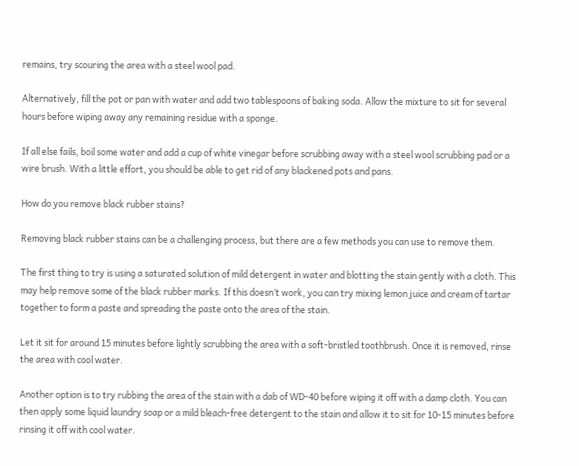remains, try scouring the area with a steel wool pad.

Alternatively, fill the pot or pan with water and add two tablespoons of baking soda. Allow the mixture to sit for several hours before wiping away any remaining residue with a sponge.

If all else fails, boil some water and add a cup of white vinegar before scrubbing away with a steel wool scrubbing pad or a wire brush. With a little effort, you should be able to get rid of any blackened pots and pans.

How do you remove black rubber stains?

Removing black rubber stains can be a challenging process, but there are a few methods you can use to remove them.

The first thing to try is using a saturated solution of mild detergent in water and blotting the stain gently with a cloth. This may help remove some of the black rubber marks. If this doesn’t work, you can try mixing lemon juice and cream of tartar together to form a paste and spreading the paste onto the area of the stain.

Let it sit for around 15 minutes before lightly scrubbing the area with a soft-bristled toothbrush. Once it is removed, rinse the area with cool water.

Another option is to try rubbing the area of the stain with a dab of WD-40 before wiping it off with a damp cloth. You can then apply some liquid laundry soap or a mild bleach-free detergent to the stain and allow it to sit for 10-15 minutes before rinsing it off with cool water.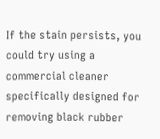If the stain persists, you could try using a commercial cleaner specifically designed for removing black rubber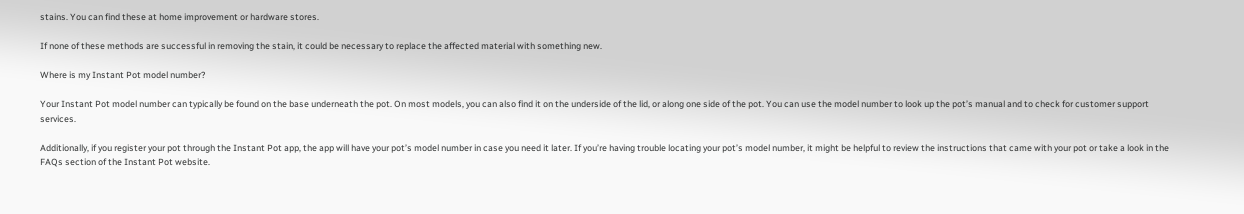stains. You can find these at home improvement or hardware stores.

If none of these methods are successful in removing the stain, it could be necessary to replace the affected material with something new.

Where is my Instant Pot model number?

Your Instant Pot model number can typically be found on the base underneath the pot. On most models, you can also find it on the underside of the lid, or along one side of the pot. You can use the model number to look up the pot’s manual and to check for customer support services.

Additionally, if you register your pot through the Instant Pot app, the app will have your pot’s model number in case you need it later. If you’re having trouble locating your pot’s model number, it might be helpful to review the instructions that came with your pot or take a look in the FAQs section of the Instant Pot website.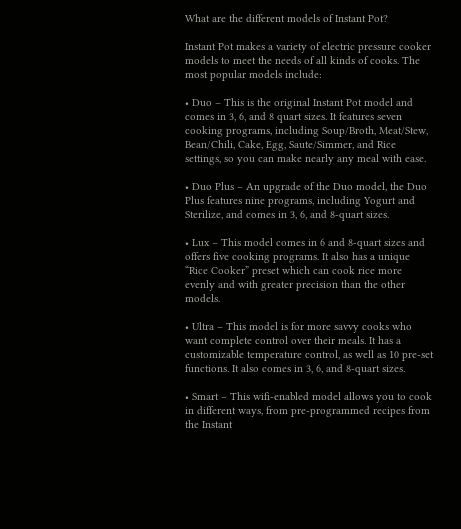What are the different models of Instant Pot?

Instant Pot makes a variety of electric pressure cooker models to meet the needs of all kinds of cooks. The most popular models include:

• Duo – This is the original Instant Pot model and comes in 3, 6, and 8 quart sizes. It features seven cooking programs, including Soup/Broth, Meat/Stew, Bean/Chili, Cake, Egg, Saute/Simmer, and Rice settings, so you can make nearly any meal with ease.

• Duo Plus – An upgrade of the Duo model, the Duo Plus features nine programs, including Yogurt and Sterilize, and comes in 3, 6, and 8-quart sizes.

• Lux – This model comes in 6 and 8-quart sizes and offers five cooking programs. It also has a unique “Rice Cooker” preset which can cook rice more evenly and with greater precision than the other models.

• Ultra – This model is for more savvy cooks who want complete control over their meals. It has a customizable temperature control, as well as 10 pre-set functions. It also comes in 3, 6, and 8-quart sizes.

• Smart – This wifi-enabled model allows you to cook in different ways, from pre-programmed recipes from the Instant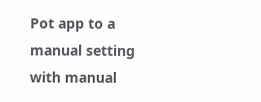Pot app to a manual setting with manual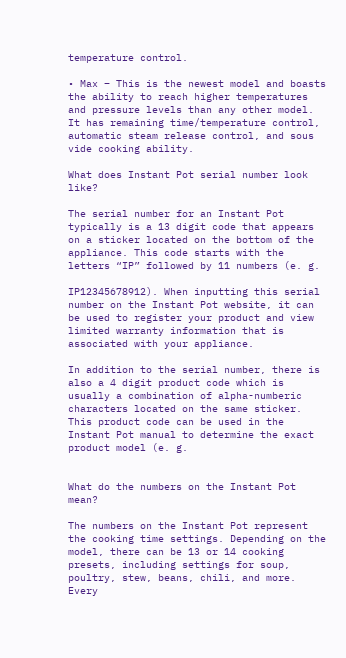temperature control.

• Max – This is the newest model and boasts the ability to reach higher temperatures and pressure levels than any other model. It has remaining time/temperature control, automatic steam release control, and sous vide cooking ability.

What does Instant Pot serial number look like?

The serial number for an Instant Pot typically is a 13 digit code that appears on a sticker located on the bottom of the appliance. This code starts with the letters “IP” followed by 11 numbers (e. g.

IP12345678912). When inputting this serial number on the Instant Pot website, it can be used to register your product and view limited warranty information that is associated with your appliance.

In addition to the serial number, there is also a 4 digit product code which is usually a combination of alpha-numberic characters located on the same sticker. This product code can be used in the Instant Pot manual to determine the exact product model (e. g.


What do the numbers on the Instant Pot mean?

The numbers on the Instant Pot represent the cooking time settings. Depending on the model, there can be 13 or 14 cooking presets, including settings for soup, poultry, stew, beans, chili, and more. Every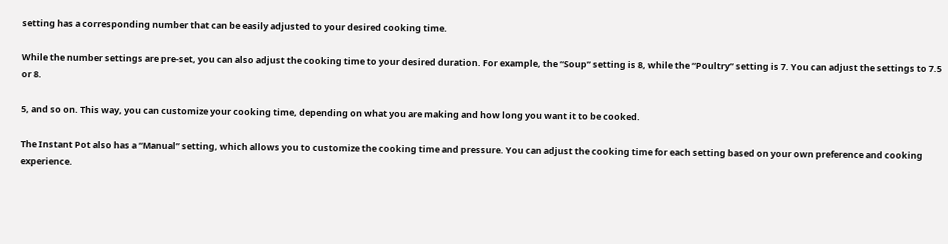setting has a corresponding number that can be easily adjusted to your desired cooking time.

While the number settings are pre-set, you can also adjust the cooking time to your desired duration. For example, the “Soup” setting is 8, while the “Poultry” setting is 7. You can adjust the settings to 7.5 or 8.

5, and so on. This way, you can customize your cooking time, depending on what you are making and how long you want it to be cooked.

The Instant Pot also has a “Manual” setting, which allows you to customize the cooking time and pressure. You can adjust the cooking time for each setting based on your own preference and cooking experience.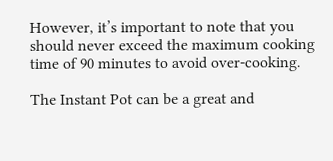However, it’s important to note that you should never exceed the maximum cooking time of 90 minutes to avoid over-cooking.

The Instant Pot can be a great and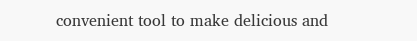convenient tool to make delicious and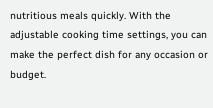nutritious meals quickly. With the adjustable cooking time settings, you can make the perfect dish for any occasion or budget.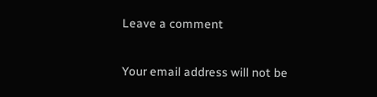Leave a comment

Your email address will not be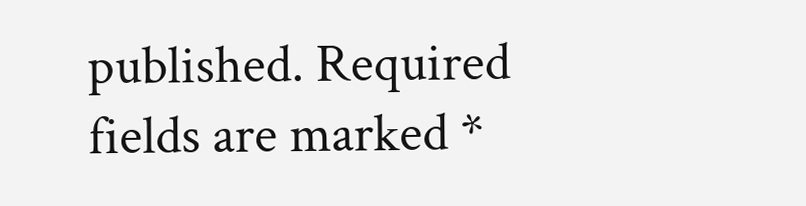published. Required fields are marked *